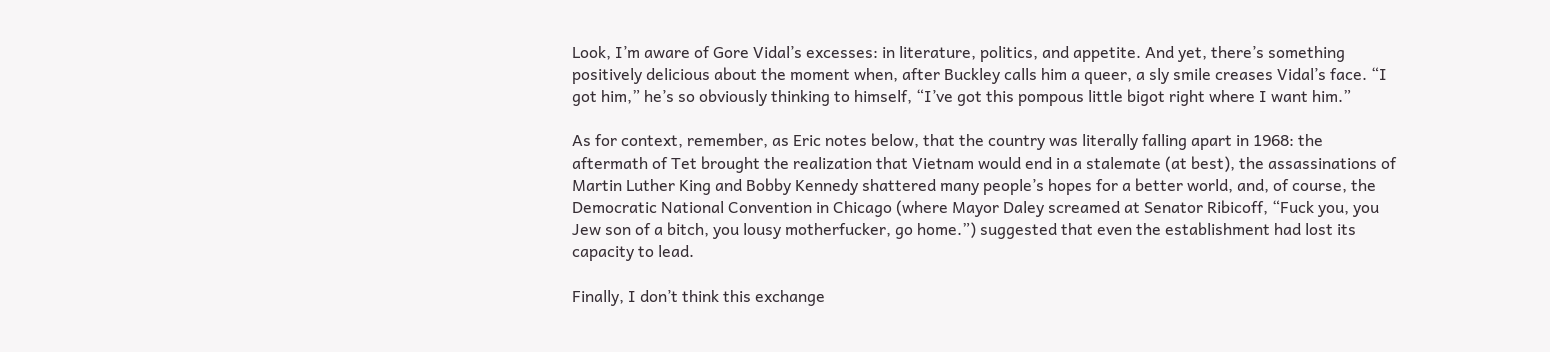Look, I’m aware of Gore Vidal’s excesses: in literature, politics, and appetite. And yet, there’s something positively delicious about the moment when, after Buckley calls him a queer, a sly smile creases Vidal’s face. “I got him,” he’s so obviously thinking to himself, “I’ve got this pompous little bigot right where I want him.”

As for context, remember, as Eric notes below, that the country was literally falling apart in 1968: the aftermath of Tet brought the realization that Vietnam would end in a stalemate (at best), the assassinations of Martin Luther King and Bobby Kennedy shattered many people’s hopes for a better world, and, of course, the Democratic National Convention in Chicago (where Mayor Daley screamed at Senator Ribicoff, “Fuck you, you Jew son of a bitch, you lousy motherfucker, go home.”) suggested that even the establishment had lost its capacity to lead.

Finally, I don’t think this exchange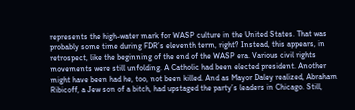represents the high-water mark for WASP culture in the United States. That was probably some time during FDR’s eleventh term, right? Instead, this appears, in retrospect, like the beginning of the end of the WASP era. Various civil rights movements were still unfolding. A Catholic had been elected president. Another might have been had he, too, not been killed. And as Mayor Daley realized, Abraham Ribicoff, a Jew son of a bitch, had upstaged the party’s leaders in Chicago. Still,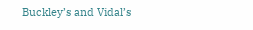Buckley’s and Vidal’s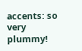accents: so very plummy!